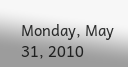Monday, May 31, 2010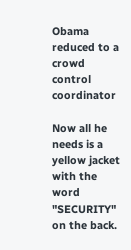Obama reduced to a crowd control coordinator

Now all he needs is a yellow jacket with the word "SECURITY" on the back.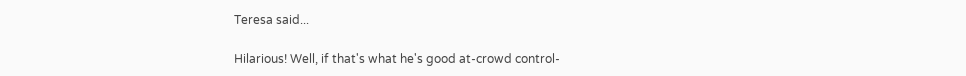Teresa said...

Hilarious! Well, if that's what he's good at-crowd control-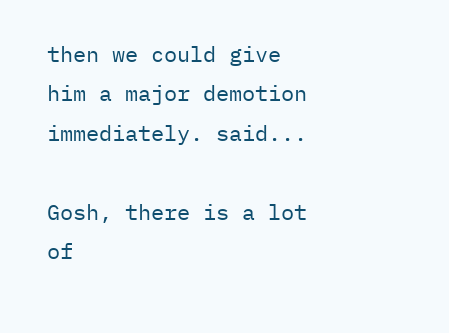then we could give him a major demotion immediately. said...

Gosh, there is a lot of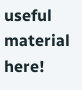useful material here!